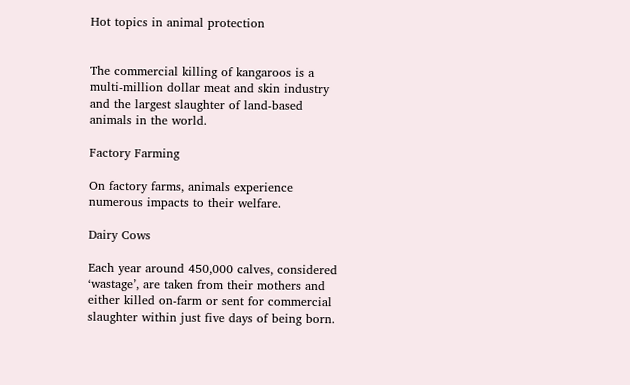Hot topics in animal protection


The commercial killing of kangaroos is a multi-million dollar meat and skin industry and the largest slaughter of land-based animals in the world.

Factory Farming

On factory farms, animals experience numerous impacts to their welfare.

Dairy Cows

Each year around 450,000 calves, considered ‘wastage’, are taken from their mothers and either killed on-farm or sent for commercial slaughter within just five days of being born.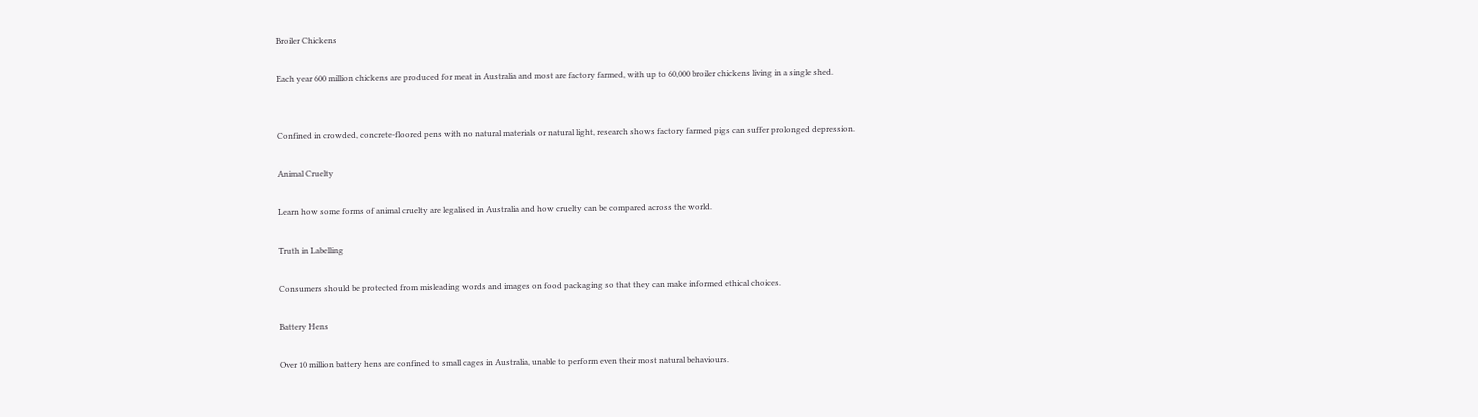Broiler Chickens

Each year 600 million chickens are produced for meat in Australia and most are factory farmed, with up to 60,000 broiler chickens living in a single shed.


Confined in crowded, concrete-floored pens with no natural materials or natural light, research shows factory farmed pigs can suffer prolonged depression.

Animal Cruelty

Learn how some forms of animal cruelty are legalised in Australia and how cruelty can be compared across the world.

Truth in Labelling

Consumers should be protected from misleading words and images on food packaging so that they can make informed ethical choices.

Battery Hens

Over 10 million battery hens are confined to small cages in Australia, unable to perform even their most natural behaviours.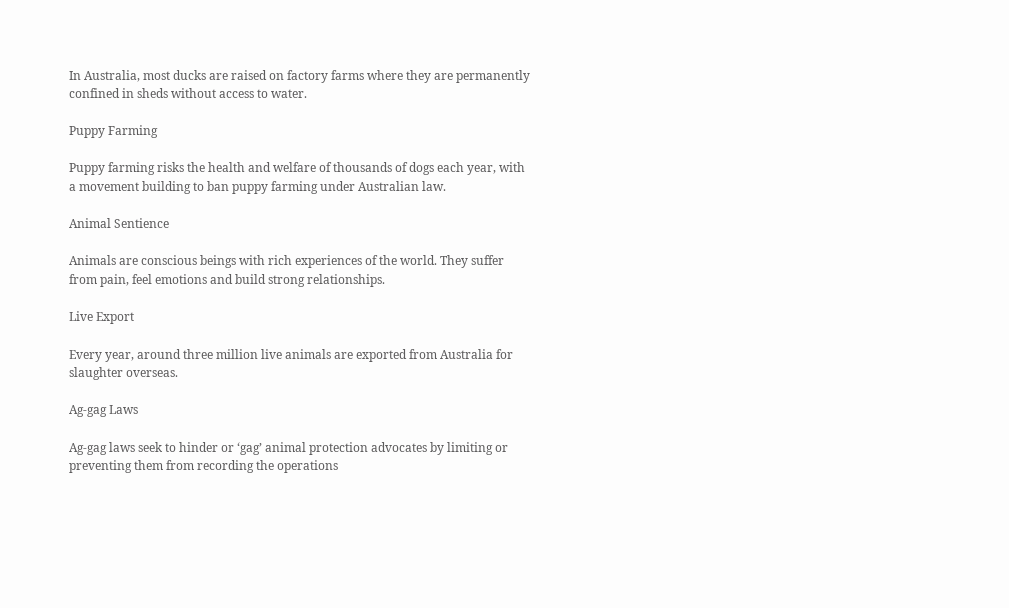In Australia, most ducks are raised on factory farms where they are permanently confined in sheds without access to water.

Puppy Farming

Puppy farming risks the health and welfare of thousands of dogs each year, with a movement building to ban puppy farming under Australian law.

Animal Sentience

Animals are conscious beings with rich experiences of the world. They suffer from pain, feel emotions and build strong relationships.

Live Export

Every year, around three million live animals are exported from Australia for slaughter overseas.

Ag-gag Laws

Ag-gag laws seek to hinder or ‘gag’ animal protection advocates by limiting or preventing them from recording the operations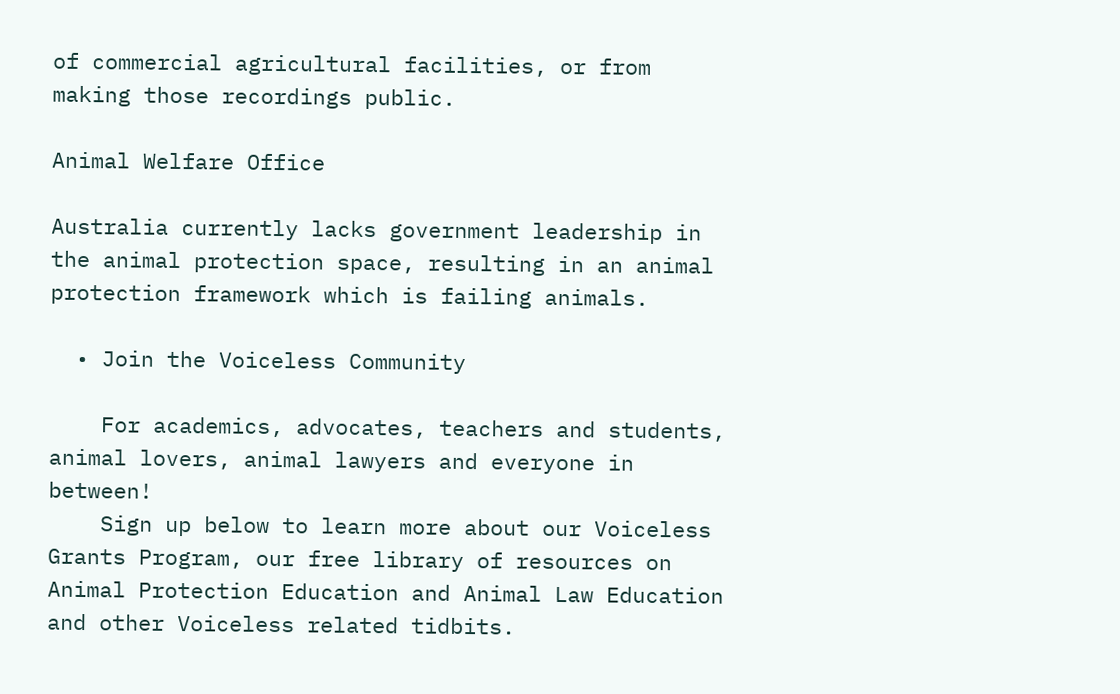of commercial agricultural facilities, or from making those recordings public.

Animal Welfare Office

Australia currently lacks government leadership in the animal protection space, resulting in an animal protection framework which is failing animals.

  • Join the Voiceless Community

    For academics, advocates, teachers and students, animal lovers, animal lawyers and everyone in between!
    Sign up below to learn more about our Voiceless Grants Program, our free library of resources on Animal Protection Education and Animal Law Education and other Voiceless related tidbits.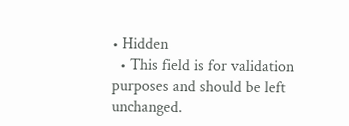• Hidden
  • This field is for validation purposes and should be left unchanged.